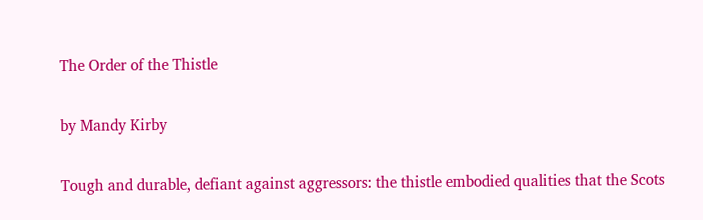The Order of the Thistle

by Mandy Kirby

Tough and durable, defiant against aggressors: the thistle embodied qualities that the Scots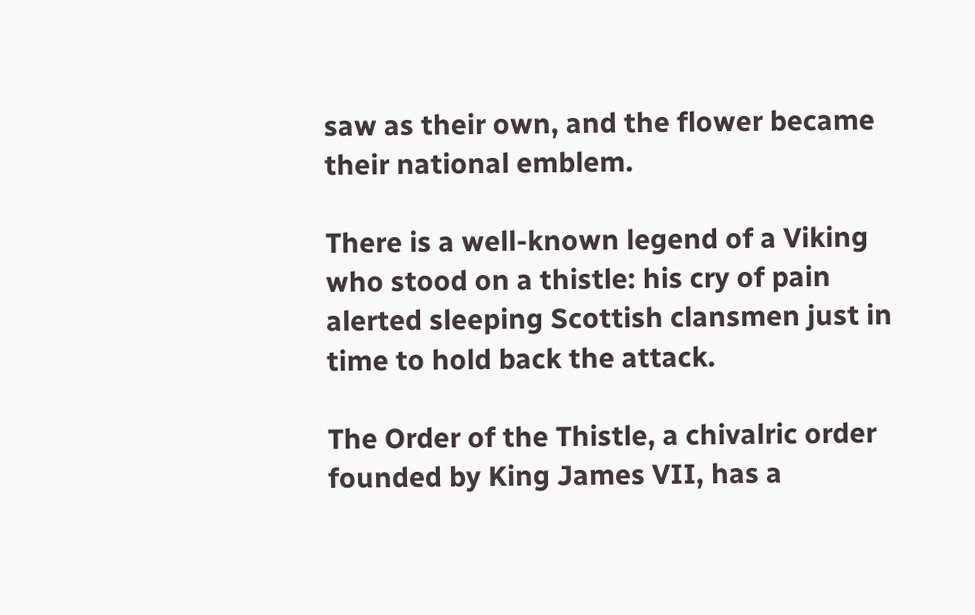saw as their own, and the flower became their national emblem.

There is a well-known legend of a Viking who stood on a thistle: his cry of pain alerted sleeping Scottish clansmen just in time to hold back the attack.

The Order of the Thistle, a chivalric order founded by King James VII, has a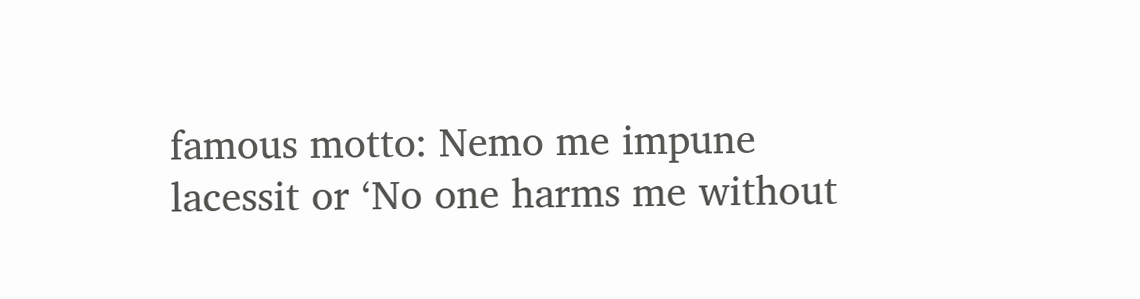famous motto: Nemo me impune lacessit or ‘No one harms me without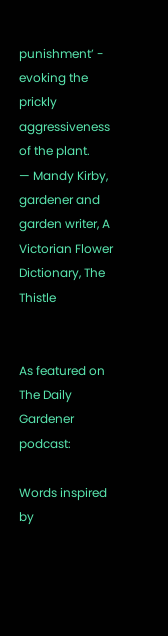punishment’ - evoking the prickly aggressiveness of the plant.
— Mandy Kirby, gardener and garden writer, A Victorian Flower Dictionary, The Thistle


As featured on
The Daily Gardener podcast:

Words inspired by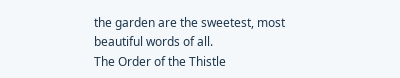the garden are the sweetest, most beautiful words of all.
The Order of the Thistle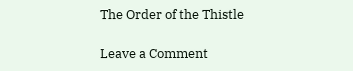The Order of the Thistle

Leave a Comment